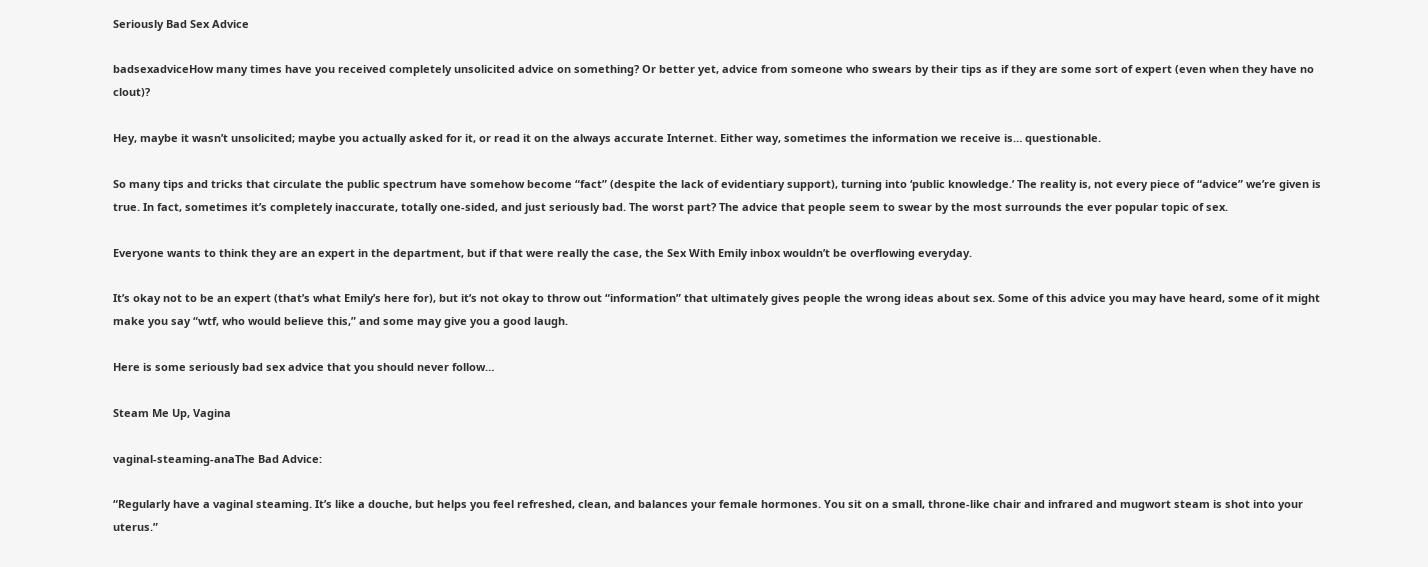Seriously Bad Sex Advice

badsexadviceHow many times have you received completely unsolicited advice on something? Or better yet, advice from someone who swears by their tips as if they are some sort of expert (even when they have no clout)?

Hey, maybe it wasn’t unsolicited; maybe you actually asked for it, or read it on the always accurate Internet. Either way, sometimes the information we receive is… questionable.

So many tips and tricks that circulate the public spectrum have somehow become “fact” (despite the lack of evidentiary support), turning into ‘public knowledge.’ The reality is, not every piece of “advice” we’re given is true. In fact, sometimes it’s completely inaccurate, totally one-sided, and just seriously bad. The worst part? The advice that people seem to swear by the most surrounds the ever popular topic of sex.

Everyone wants to think they are an expert in the department, but if that were really the case, the Sex With Emily inbox wouldn’t be overflowing everyday.

It’s okay not to be an expert (that’s what Emily’s here for), but it’s not okay to throw out “information” that ultimately gives people the wrong ideas about sex. Some of this advice you may have heard, some of it might make you say “wtf, who would believe this,” and some may give you a good laugh.

Here is some seriously bad sex advice that you should never follow…

Steam Me Up, Vagina

vaginal-steaming-anaThe Bad Advice:

“Regularly have a vaginal steaming. It’s like a douche, but helps you feel refreshed, clean, and balances your female hormones. You sit on a small, throne-like chair and infrared and mugwort steam is shot into your uterus.”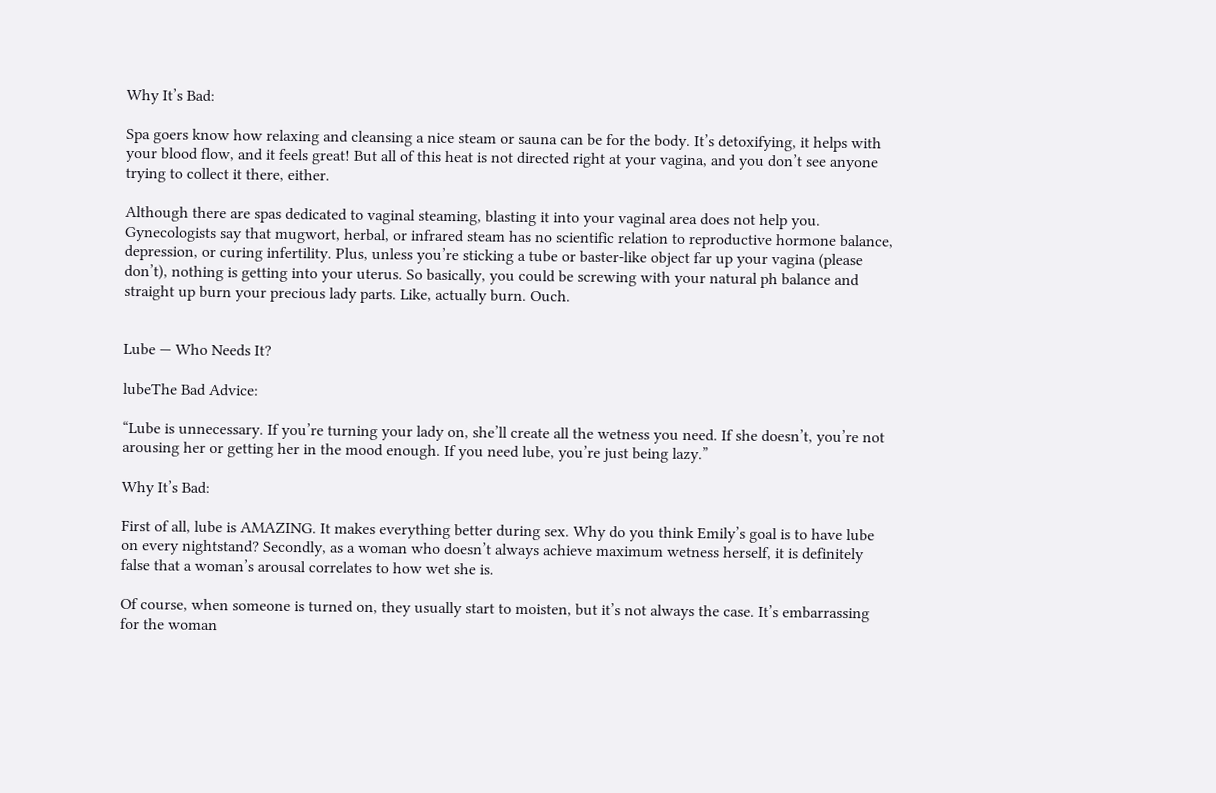Why It’s Bad:

Spa goers know how relaxing and cleansing a nice steam or sauna can be for the body. It’s detoxifying, it helps with your blood flow, and it feels great! But all of this heat is not directed right at your vagina, and you don’t see anyone trying to collect it there, either.

Although there are spas dedicated to vaginal steaming, blasting it into your vaginal area does not help you. Gynecologists say that mugwort, herbal, or infrared steam has no scientific relation to reproductive hormone balance, depression, or curing infertility. Plus, unless you’re sticking a tube or baster-like object far up your vagina (please don’t), nothing is getting into your uterus. So basically, you could be screwing with your natural ph balance and straight up burn your precious lady parts. Like, actually burn. Ouch.


Lube — Who Needs It?

lubeThe Bad Advice:

“Lube is unnecessary. If you’re turning your lady on, she’ll create all the wetness you need. If she doesn’t, you’re not arousing her or getting her in the mood enough. If you need lube, you’re just being lazy.”

Why It’s Bad:

First of all, lube is AMAZING. It makes everything better during sex. Why do you think Emily’s goal is to have lube on every nightstand? Secondly, as a woman who doesn’t always achieve maximum wetness herself, it is definitely false that a woman’s arousal correlates to how wet she is.

Of course, when someone is turned on, they usually start to moisten, but it’s not always the case. It’s embarrassing for the woman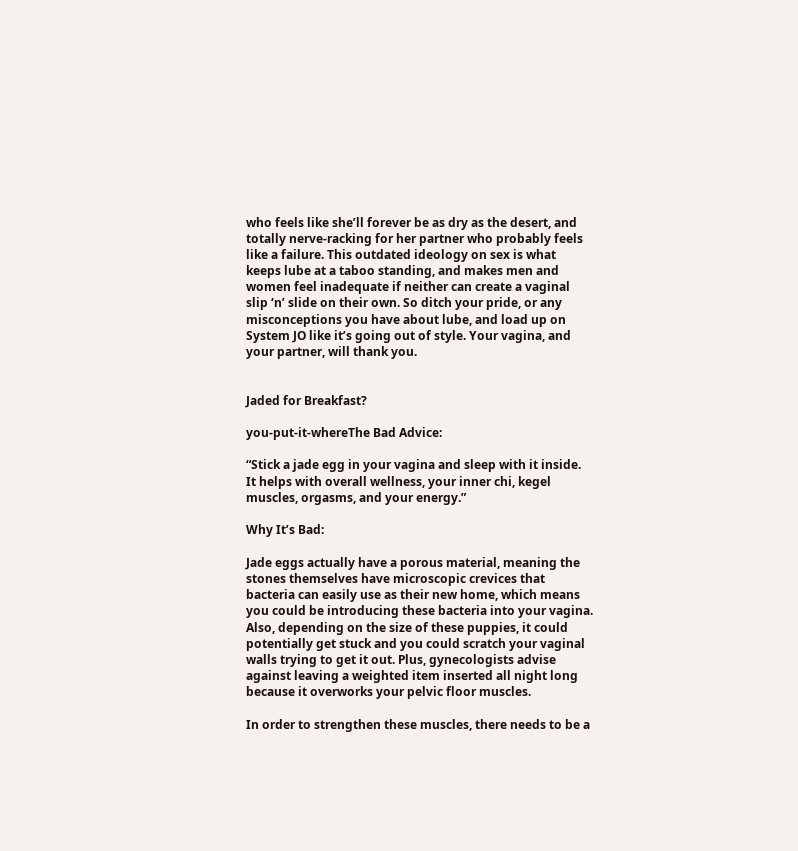who feels like she’ll forever be as dry as the desert, and totally nerve-racking for her partner who probably feels like a failure. This outdated ideology on sex is what keeps lube at a taboo standing, and makes men and women feel inadequate if neither can create a vaginal slip ‘n’ slide on their own. So ditch your pride, or any misconceptions you have about lube, and load up on System JO like it’s going out of style. Your vagina, and your partner, will thank you.


Jaded for Breakfast?

you-put-it-whereThe Bad Advice:

“Stick a jade egg in your vagina and sleep with it inside. It helps with overall wellness, your inner chi, kegel muscles, orgasms, and your energy.”

Why It’s Bad:

Jade eggs actually have a porous material, meaning the stones themselves have microscopic crevices that bacteria can easily use as their new home, which means you could be introducing these bacteria into your vagina. Also, depending on the size of these puppies, it could potentially get stuck and you could scratch your vaginal walls trying to get it out. Plus, gynecologists advise against leaving a weighted item inserted all night long because it overworks your pelvic floor muscles.

In order to strengthen these muscles, there needs to be a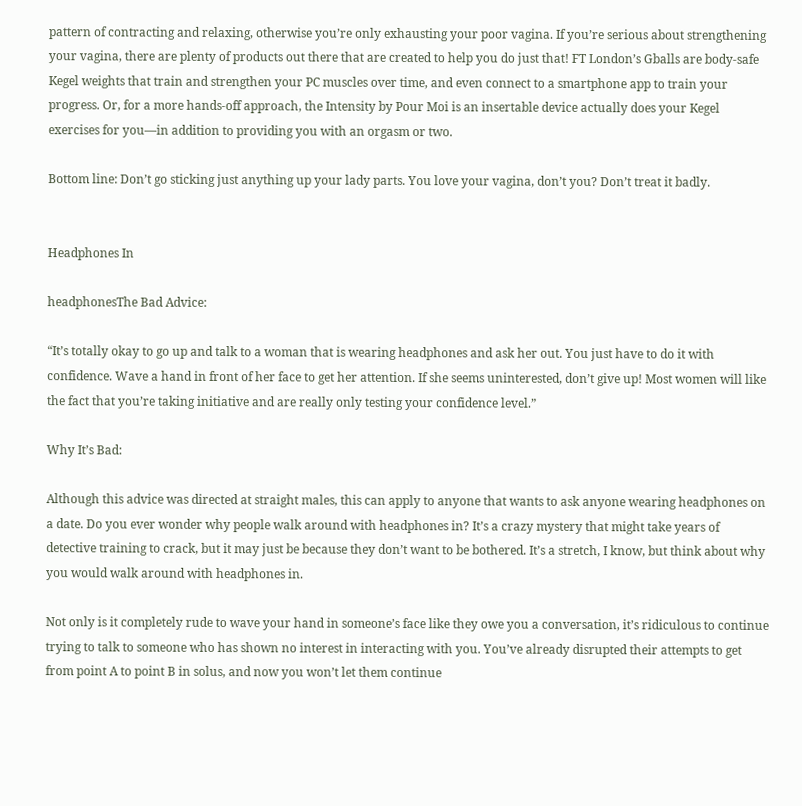pattern of contracting and relaxing, otherwise you’re only exhausting your poor vagina. If you’re serious about strengthening your vagina, there are plenty of products out there that are created to help you do just that! FT London’s Gballs are body-safe Kegel weights that train and strengthen your PC muscles over time, and even connect to a smartphone app to train your progress. Or, for a more hands-off approach, the Intensity by Pour Moi is an insertable device actually does your Kegel exercises for you—in addition to providing you with an orgasm or two.

Bottom line: Don’t go sticking just anything up your lady parts. You love your vagina, don’t you? Don’t treat it badly.


Headphones In

headphonesThe Bad Advice:

“It’s totally okay to go up and talk to a woman that is wearing headphones and ask her out. You just have to do it with confidence. Wave a hand in front of her face to get her attention. If she seems uninterested, don’t give up! Most women will like the fact that you’re taking initiative and are really only testing your confidence level.”

Why It’s Bad:

Although this advice was directed at straight males, this can apply to anyone that wants to ask anyone wearing headphones on a date. Do you ever wonder why people walk around with headphones in? It’s a crazy mystery that might take years of detective training to crack, but it may just be because they don’t want to be bothered. It’s a stretch, I know, but think about why you would walk around with headphones in.

Not only is it completely rude to wave your hand in someone’s face like they owe you a conversation, it’s ridiculous to continue trying to talk to someone who has shown no interest in interacting with you. You’ve already disrupted their attempts to get from point A to point B in solus, and now you won’t let them continue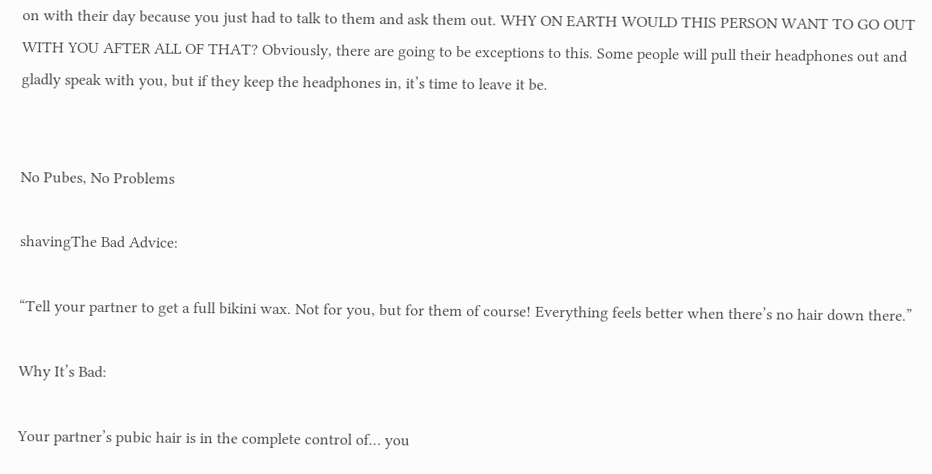on with their day because you just had to talk to them and ask them out. WHY ON EARTH WOULD THIS PERSON WANT TO GO OUT WITH YOU AFTER ALL OF THAT? Obviously, there are going to be exceptions to this. Some people will pull their headphones out and gladly speak with you, but if they keep the headphones in, it’s time to leave it be.


No Pubes, No Problems

shavingThe Bad Advice:

“Tell your partner to get a full bikini wax. Not for you, but for them of course! Everything feels better when there’s no hair down there.”

Why It’s Bad:

Your partner’s pubic hair is in the complete control of… you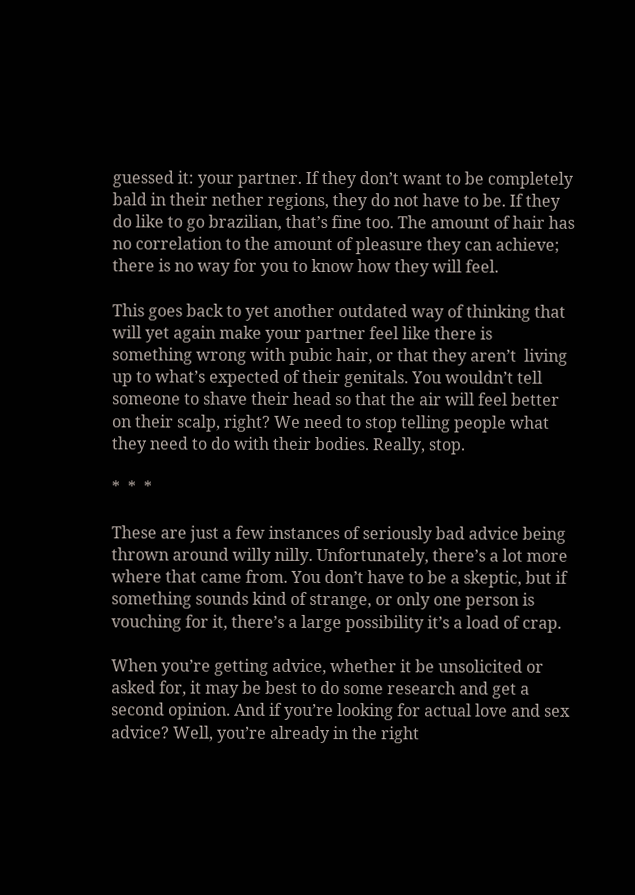guessed it: your partner. If they don’t want to be completely bald in their nether regions, they do not have to be. If they do like to go brazilian, that’s fine too. The amount of hair has no correlation to the amount of pleasure they can achieve; there is no way for you to know how they will feel.

This goes back to yet another outdated way of thinking that will yet again make your partner feel like there is something wrong with pubic hair, or that they aren’t  living up to what’s expected of their genitals. You wouldn’t tell someone to shave their head so that the air will feel better on their scalp, right? We need to stop telling people what they need to do with their bodies. Really, stop.

*  *  *

These are just a few instances of seriously bad advice being thrown around willy nilly. Unfortunately, there’s a lot more where that came from. You don’t have to be a skeptic, but if something sounds kind of strange, or only one person is vouching for it, there’s a large possibility it’s a load of crap.

When you’re getting advice, whether it be unsolicited or asked for, it may be best to do some research and get a second opinion. And if you’re looking for actual love and sex advice? Well, you’re already in the right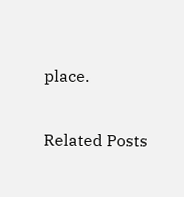place.

Related Posts